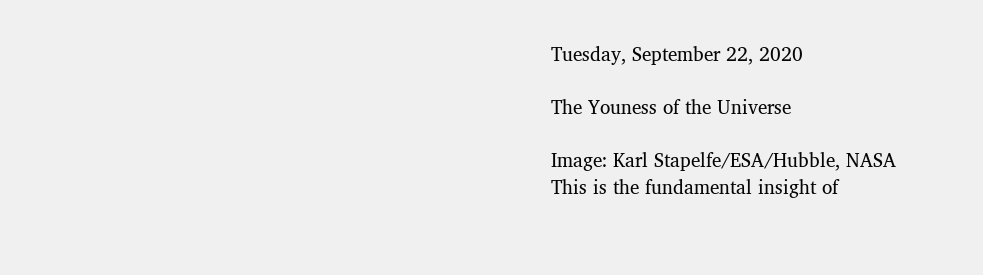Tuesday, September 22, 2020

The Youness of the Universe

Image: Karl Stapelfe/ESA/Hubble, NASA
This is the fundamental insight of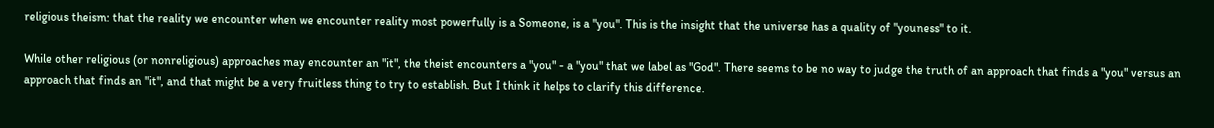religious theism: that the reality we encounter when we encounter reality most powerfully is a Someone, is a "you". This is the insight that the universe has a quality of "youness" to it.

While other religious (or nonreligious) approaches may encounter an "it", the theist encounters a "you" - a "you" that we label as "God". There seems to be no way to judge the truth of an approach that finds a "you" versus an approach that finds an "it", and that might be a very fruitless thing to try to establish. But I think it helps to clarify this difference.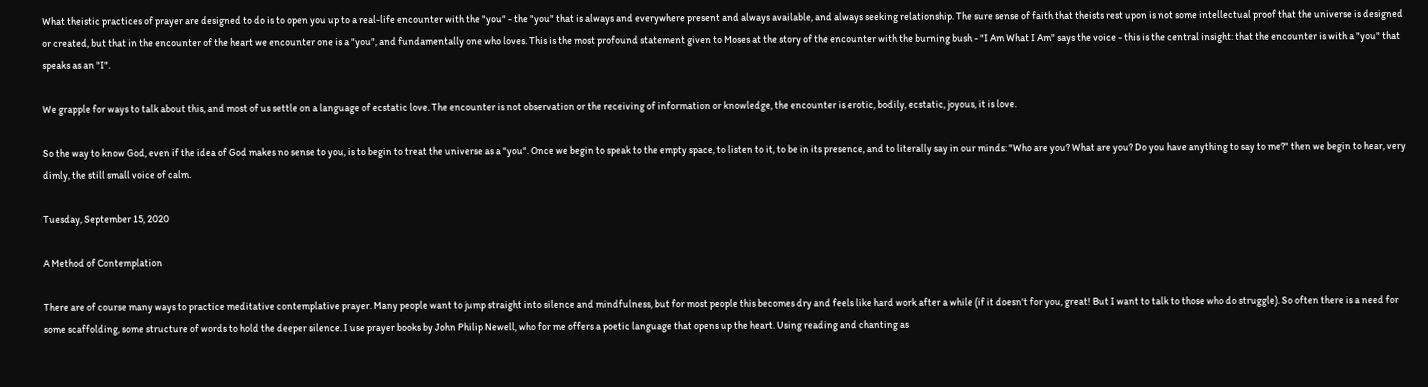What theistic practices of prayer are designed to do is to open you up to a real-life encounter with the "you" - the "you" that is always and everywhere present and always available, and always seeking relationship. The sure sense of faith that theists rest upon is not some intellectual proof that the universe is designed or created, but that in the encounter of the heart we encounter one is a "you", and fundamentally one who loves. This is the most profound statement given to Moses at the story of the encounter with the burning bush - "I Am What I Am" says the voice - this is the central insight: that the encounter is with a "you" that speaks as an "I".

We grapple for ways to talk about this, and most of us settle on a language of ecstatic love. The encounter is not observation or the receiving of information or knowledge, the encounter is erotic, bodily, ecstatic, joyous, it is love.

So the way to know God, even if the idea of God makes no sense to you, is to begin to treat the universe as a "you". Once we begin to speak to the empty space, to listen to it, to be in its presence, and to literally say in our minds: "Who are you? What are you? Do you have anything to say to me?" then we begin to hear, very dimly, the still small voice of calm.

Tuesday, September 15, 2020

A Method of Contemplation

There are of course many ways to practice meditative contemplative prayer. Many people want to jump straight into silence and mindfulness, but for most people this becomes dry and feels like hard work after a while (if it doesn't for you, great! But I want to talk to those who do struggle). So often there is a need for some scaffolding, some structure of words to hold the deeper silence. I use prayer books by John Philip Newell, who for me offers a poetic language that opens up the heart. Using reading and chanting as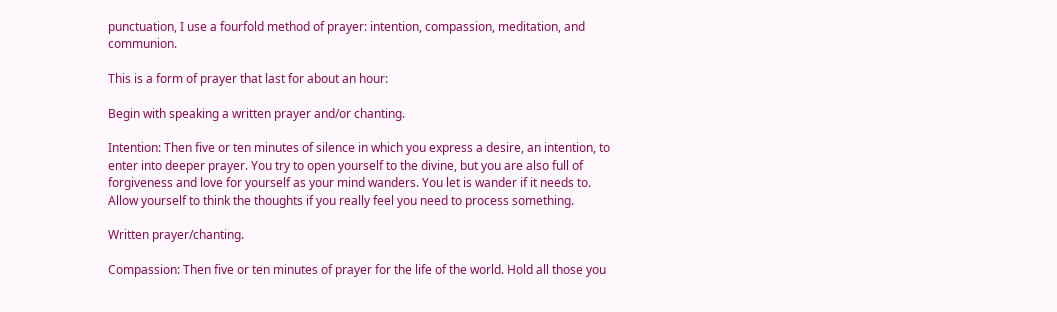punctuation, I use a fourfold method of prayer: intention, compassion, meditation, and communion.

This is a form of prayer that last for about an hour:

Begin with speaking a written prayer and/or chanting.

Intention: Then five or ten minutes of silence in which you express a desire, an intention, to enter into deeper prayer. You try to open yourself to the divine, but you are also full of forgiveness and love for yourself as your mind wanders. You let is wander if it needs to. Allow yourself to think the thoughts if you really feel you need to process something.

Written prayer/chanting.

Compassion: Then five or ten minutes of prayer for the life of the world. Hold all those you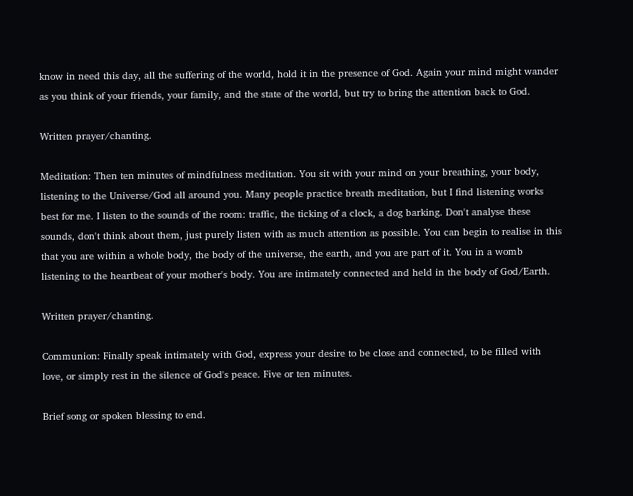know in need this day, all the suffering of the world, hold it in the presence of God. Again your mind might wander as you think of your friends, your family, and the state of the world, but try to bring the attention back to God.

Written prayer/chanting.

Meditation: Then ten minutes of mindfulness meditation. You sit with your mind on your breathing, your body, listening to the Universe/God all around you. Many people practice breath meditation, but I find listening works best for me. I listen to the sounds of the room: traffic, the ticking of a clock, a dog barking. Don't analyse these sounds, don't think about them, just purely listen with as much attention as possible. You can begin to realise in this that you are within a whole body, the body of the universe, the earth, and you are part of it. You in a womb listening to the heartbeat of your mother's body. You are intimately connected and held in the body of God/Earth.

Written prayer/chanting.

Communion: Finally speak intimately with God, express your desire to be close and connected, to be filled with love, or simply rest in the silence of God's peace. Five or ten minutes.

Brief song or spoken blessing to end.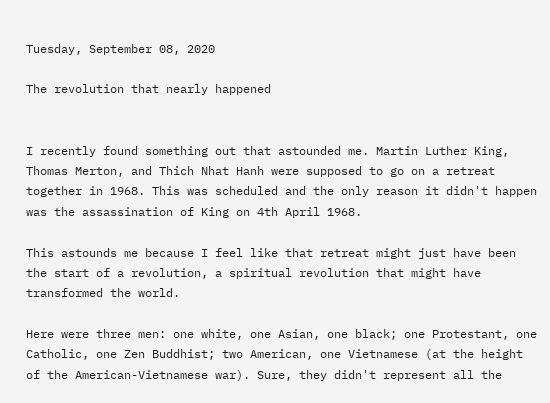Tuesday, September 08, 2020

The revolution that nearly happened


I recently found something out that astounded me. Martin Luther King, Thomas Merton, and Thich Nhat Hanh were supposed to go on a retreat together in 1968. This was scheduled and the only reason it didn't happen was the assassination of King on 4th April 1968.

This astounds me because I feel like that retreat might just have been the start of a revolution, a spiritual revolution that might have transformed the world.

Here were three men: one white, one Asian, one black; one Protestant, one Catholic, one Zen Buddhist; two American, one Vietnamese (at the height of the American-Vietnamese war). Sure, they didn't represent all the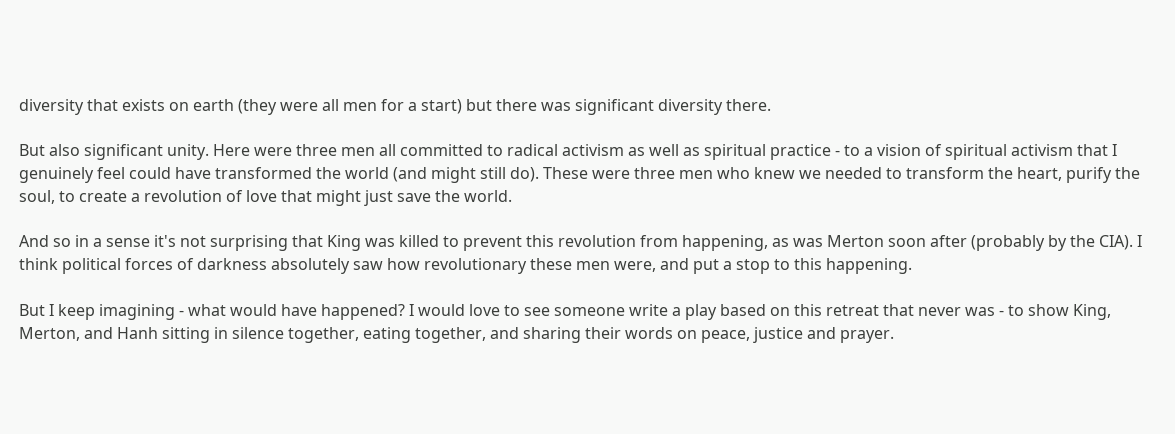diversity that exists on earth (they were all men for a start) but there was significant diversity there.

But also significant unity. Here were three men all committed to radical activism as well as spiritual practice - to a vision of spiritual activism that I genuinely feel could have transformed the world (and might still do). These were three men who knew we needed to transform the heart, purify the soul, to create a revolution of love that might just save the world.

And so in a sense it's not surprising that King was killed to prevent this revolution from happening, as was Merton soon after (probably by the CIA). I think political forces of darkness absolutely saw how revolutionary these men were, and put a stop to this happening.

But I keep imagining - what would have happened? I would love to see someone write a play based on this retreat that never was - to show King, Merton, and Hanh sitting in silence together, eating together, and sharing their words on peace, justice and prayer.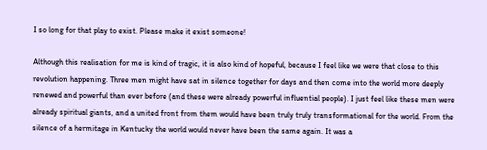I so long for that play to exist. Please make it exist someone!

Although this realisation for me is kind of tragic, it is also kind of hopeful, because I feel like we were that close to this revolution happening. Three men might have sat in silence together for days and then come into the world more deeply renewed and powerful than ever before (and these were already powerful influential people). I just feel like these men were already spiritual giants, and a united front from them would have been truly truly transformational for the world. From the silence of a hermitage in Kentucky the world would never have been the same again. It was a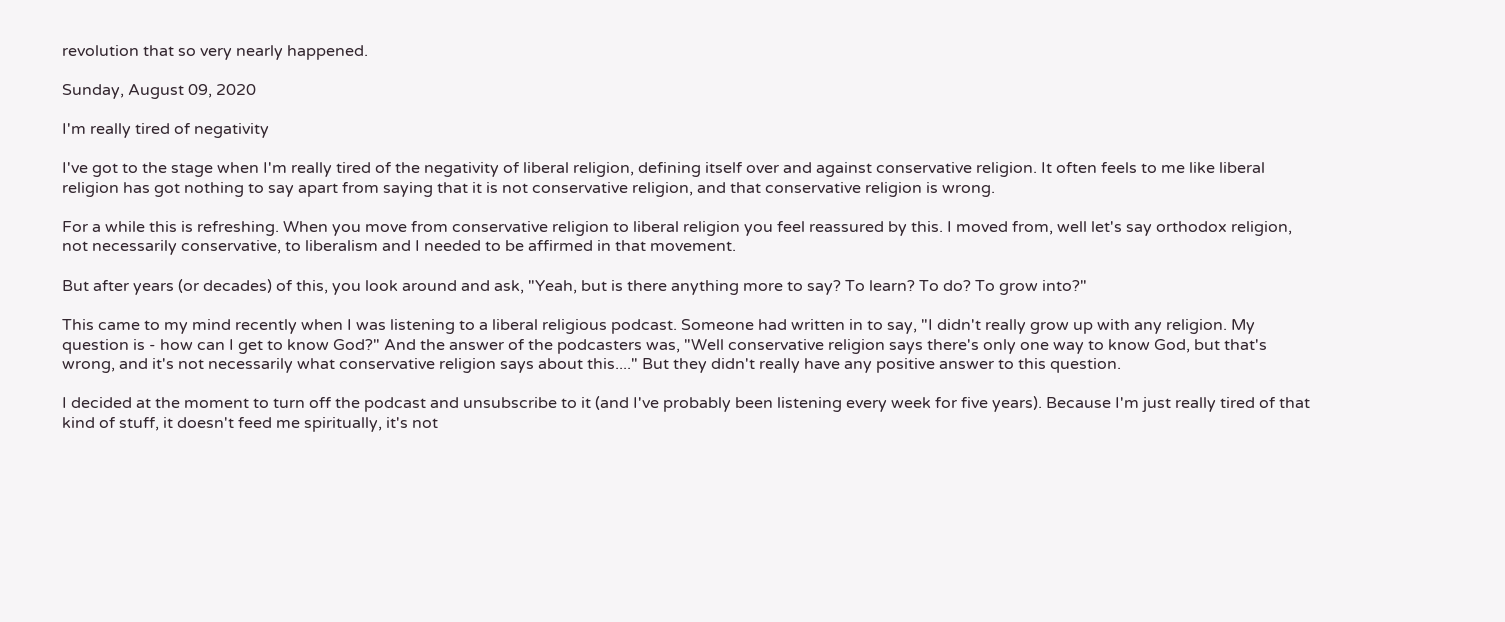revolution that so very nearly happened.

Sunday, August 09, 2020

I'm really tired of negativity

I've got to the stage when I'm really tired of the negativity of liberal religion, defining itself over and against conservative religion. It often feels to me like liberal religion has got nothing to say apart from saying that it is not conservative religion, and that conservative religion is wrong.

For a while this is refreshing. When you move from conservative religion to liberal religion you feel reassured by this. I moved from, well let's say orthodox religion, not necessarily conservative, to liberalism and I needed to be affirmed in that movement.

But after years (or decades) of this, you look around and ask, "Yeah, but is there anything more to say? To learn? To do? To grow into?"

This came to my mind recently when I was listening to a liberal religious podcast. Someone had written in to say, "I didn't really grow up with any religion. My question is - how can I get to know God?" And the answer of the podcasters was, "Well conservative religion says there's only one way to know God, but that's wrong, and it's not necessarily what conservative religion says about this...." But they didn't really have any positive answer to this question.

I decided at the moment to turn off the podcast and unsubscribe to it (and I've probably been listening every week for five years). Because I'm just really tired of that kind of stuff, it doesn't feed me spiritually, it's not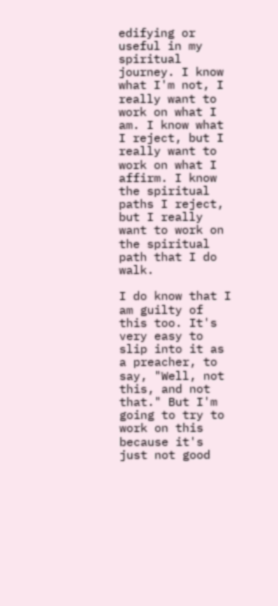edifying or useful in my spiritual journey. I know what I'm not, I really want to work on what I am. I know what I reject, but I really want to work on what I affirm. I know the spiritual paths I reject, but I really want to work on the spiritual path that I do walk.

I do know that I am guilty of this too. It's very easy to slip into it as a preacher, to say, "Well, not this, and not that." But I'm going to try to work on this because it's just not good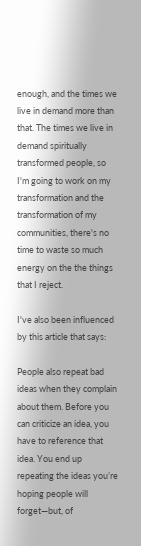enough, and the times we live in demand more than that. The times we live in demand spiritually transformed people, so I'm going to work on my transformation and the transformation of my communities, there's no time to waste so much energy on the the things that I reject.

I've also been influenced by this article that says:

People also repeat bad ideas when they complain about them. Before you can criticize an idea, you have to reference that idea. You end up repeating the ideas you’re hoping people will forget—but, of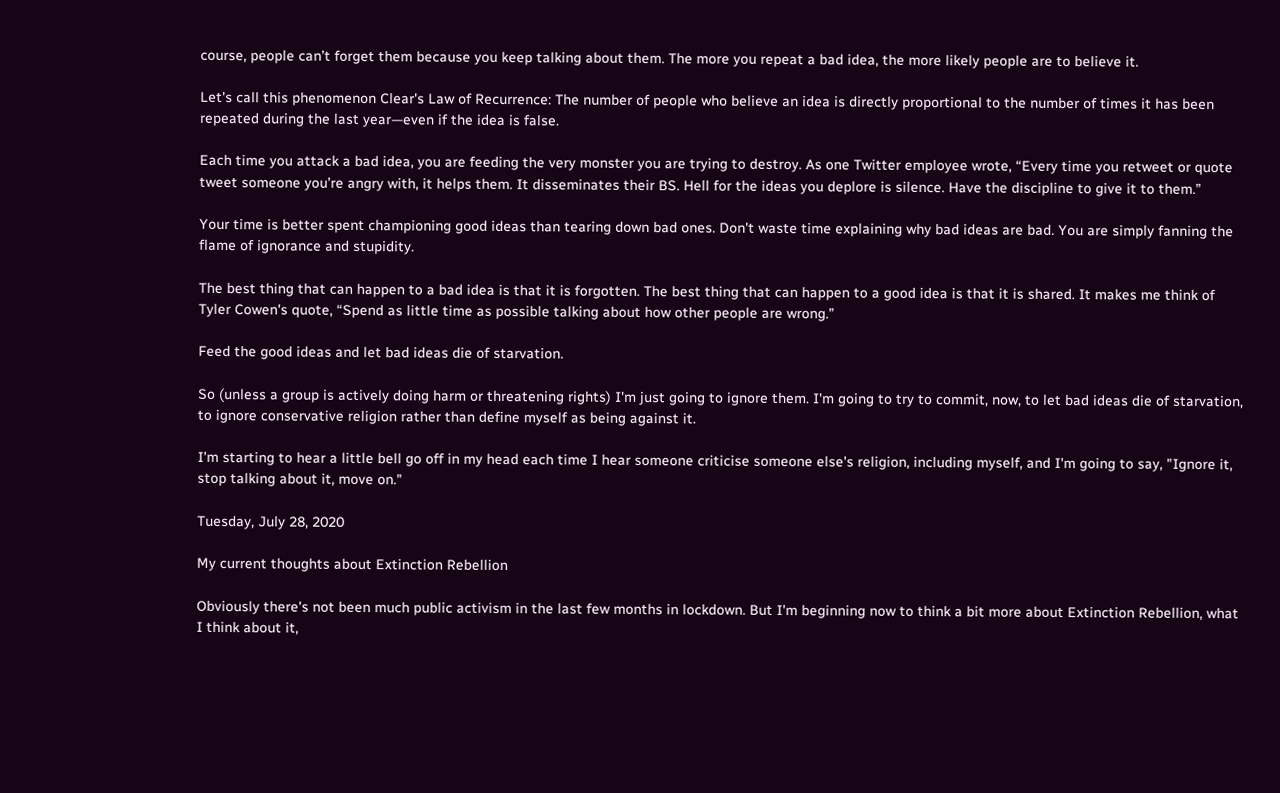course, people can’t forget them because you keep talking about them. The more you repeat a bad idea, the more likely people are to believe it.

Let's call this phenomenon Clear's Law of Recurrence: The number of people who believe an idea is directly proportional to the number of times it has been repeated during the last year—even if the idea is false.

Each time you attack a bad idea, you are feeding the very monster you are trying to destroy. As one Twitter employee wrote, “Every time you retweet or quote tweet someone you’re angry with, it helps them. It disseminates their BS. Hell for the ideas you deplore is silence. Have the discipline to give it to them.”

Your time is better spent championing good ideas than tearing down bad ones. Don't waste time explaining why bad ideas are bad. You are simply fanning the flame of ignorance and stupidity.

The best thing that can happen to a bad idea is that it is forgotten. The best thing that can happen to a good idea is that it is shared. It makes me think of Tyler Cowen's quote, “Spend as little time as possible talking about how other people are wrong.”

Feed the good ideas and let bad ideas die of starvation.

So (unless a group is actively doing harm or threatening rights) I'm just going to ignore them. I'm going to try to commit, now, to let bad ideas die of starvation, to ignore conservative religion rather than define myself as being against it.

I'm starting to hear a little bell go off in my head each time I hear someone criticise someone else's religion, including myself, and I'm going to say, "Ignore it, stop talking about it, move on."

Tuesday, July 28, 2020

My current thoughts about Extinction Rebellion

Obviously there's not been much public activism in the last few months in lockdown. But I'm beginning now to think a bit more about Extinction Rebellion, what I think about it,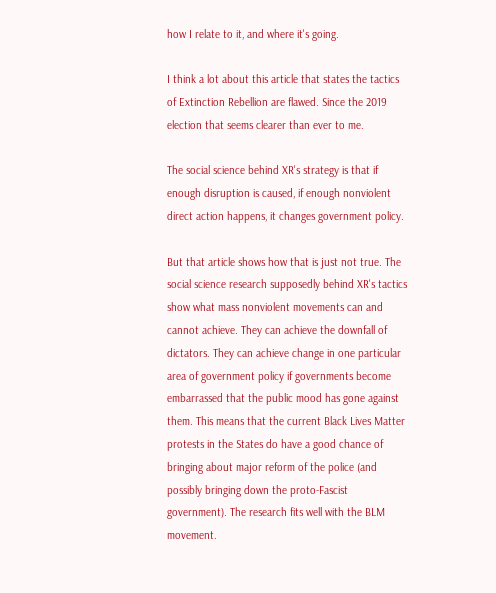how I relate to it, and where it's going.

I think a lot about this article that states the tactics of Extinction Rebellion are flawed. Since the 2019 election that seems clearer than ever to me.

The social science behind XR's strategy is that if enough disruption is caused, if enough nonviolent direct action happens, it changes government policy.

But that article shows how that is just not true. The social science research supposedly behind XR's tactics show what mass nonviolent movements can and cannot achieve. They can achieve the downfall of dictators. They can achieve change in one particular area of government policy if governments become embarrassed that the public mood has gone against them. This means that the current Black Lives Matter protests in the States do have a good chance of bringing about major reform of the police (and possibly bringing down the proto-Fascist government). The research fits well with the BLM movement.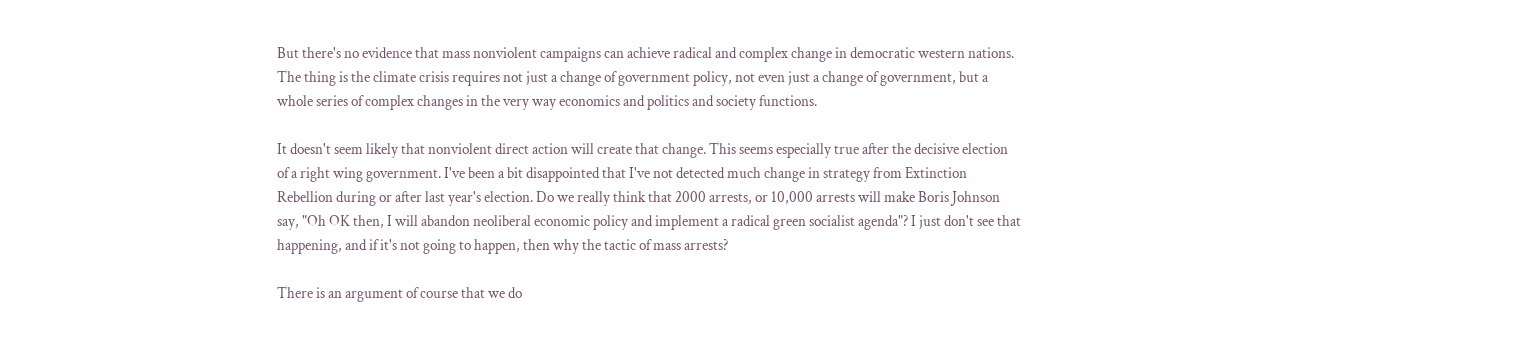But there's no evidence that mass nonviolent campaigns can achieve radical and complex change in democratic western nations. The thing is the climate crisis requires not just a change of government policy, not even just a change of government, but a whole series of complex changes in the very way economics and politics and society functions.

It doesn't seem likely that nonviolent direct action will create that change. This seems especially true after the decisive election of a right wing government. I've been a bit disappointed that I've not detected much change in strategy from Extinction Rebellion during or after last year's election. Do we really think that 2000 arrests, or 10,000 arrests will make Boris Johnson say, "Oh OK then, I will abandon neoliberal economic policy and implement a radical green socialist agenda"? I just don't see that happening, and if it's not going to happen, then why the tactic of mass arrests?

There is an argument of course that we do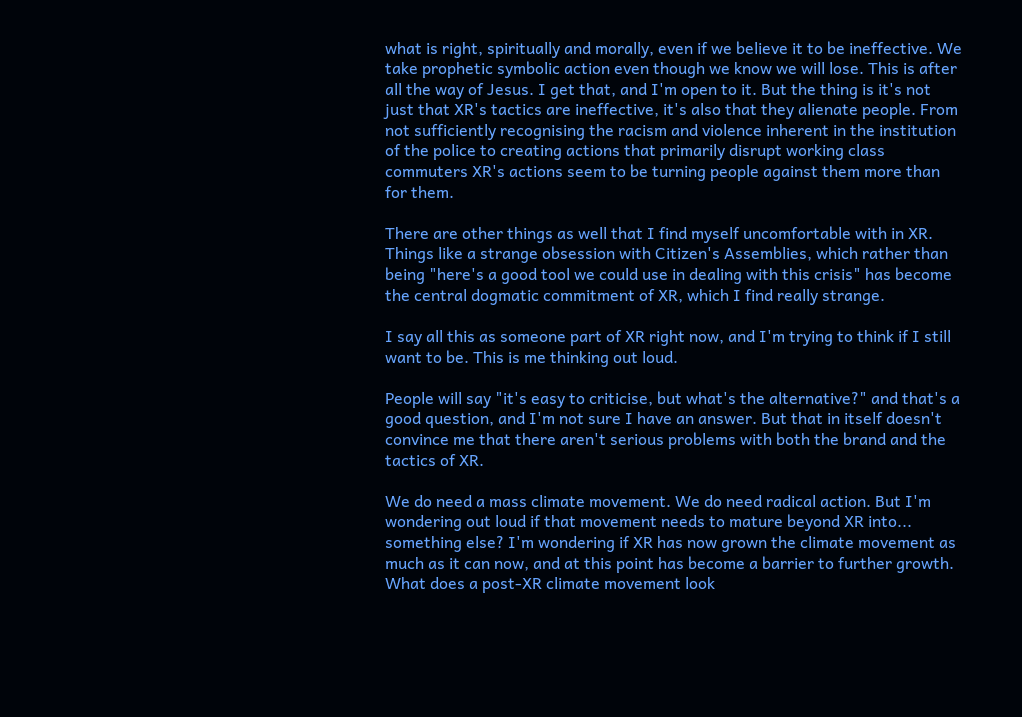what is right, spiritually and morally, even if we believe it to be ineffective. We take prophetic symbolic action even though we know we will lose. This is after all the way of Jesus. I get that, and I'm open to it. But the thing is it's not just that XR's tactics are ineffective, it's also that they alienate people. From not sufficiently recognising the racism and violence inherent in the institution of the police to creating actions that primarily disrupt working class commuters XR's actions seem to be turning people against them more than for them.

There are other things as well that I find myself uncomfortable with in XR. Things like a strange obsession with Citizen's Assemblies, which rather than being "here's a good tool we could use in dealing with this crisis" has become the central dogmatic commitment of XR, which I find really strange.

I say all this as someone part of XR right now, and I'm trying to think if I still want to be. This is me thinking out loud.

People will say "it's easy to criticise, but what's the alternative?" and that's a good question, and I'm not sure I have an answer. But that in itself doesn't convince me that there aren't serious problems with both the brand and the tactics of XR.

We do need a mass climate movement. We do need radical action. But I'm wondering out loud if that movement needs to mature beyond XR into... something else? I'm wondering if XR has now grown the climate movement as much as it can now, and at this point has become a barrier to further growth. What does a post-XR climate movement look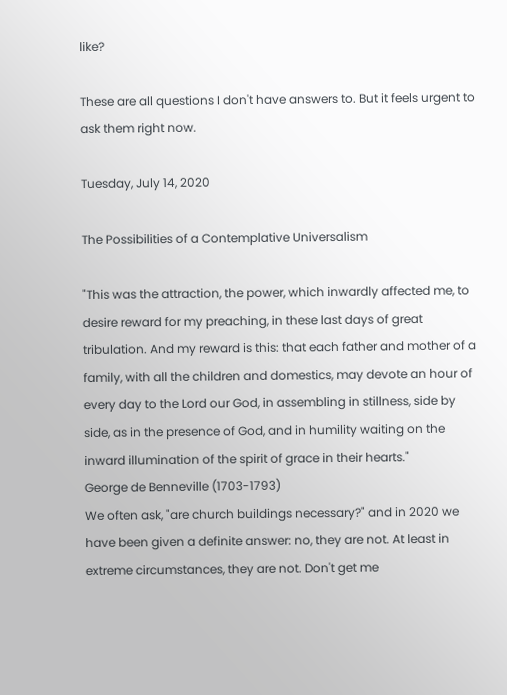like?

These are all questions I don't have answers to. But it feels urgent to ask them right now.

Tuesday, July 14, 2020

The Possibilities of a Contemplative Universalism

"This was the attraction, the power, which inwardly affected me, to desire reward for my preaching, in these last days of great tribulation. And my reward is this: that each father and mother of a family, with all the children and domestics, may devote an hour of every day to the Lord our God, in assembling in stillness, side by side, as in the presence of God, and in humility waiting on the inward illumination of the spirit of grace in their hearts."
George de Benneville (1703-1793)
We often ask, "are church buildings necessary?" and in 2020 we have been given a definite answer: no, they are not. At least in extreme circumstances, they are not. Don't get me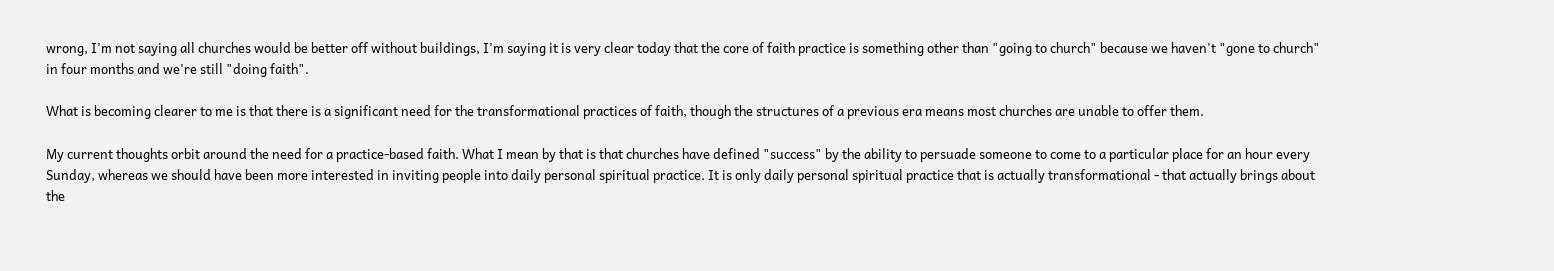wrong, I'm not saying all churches would be better off without buildings, I'm saying it is very clear today that the core of faith practice is something other than "going to church" because we haven't "gone to church" in four months and we're still "doing faith".

What is becoming clearer to me is that there is a significant need for the transformational practices of faith, though the structures of a previous era means most churches are unable to offer them.

My current thoughts orbit around the need for a practice-based faith. What I mean by that is that churches have defined "success" by the ability to persuade someone to come to a particular place for an hour every Sunday, whereas we should have been more interested in inviting people into daily personal spiritual practice. It is only daily personal spiritual practice that is actually transformational - that actually brings about the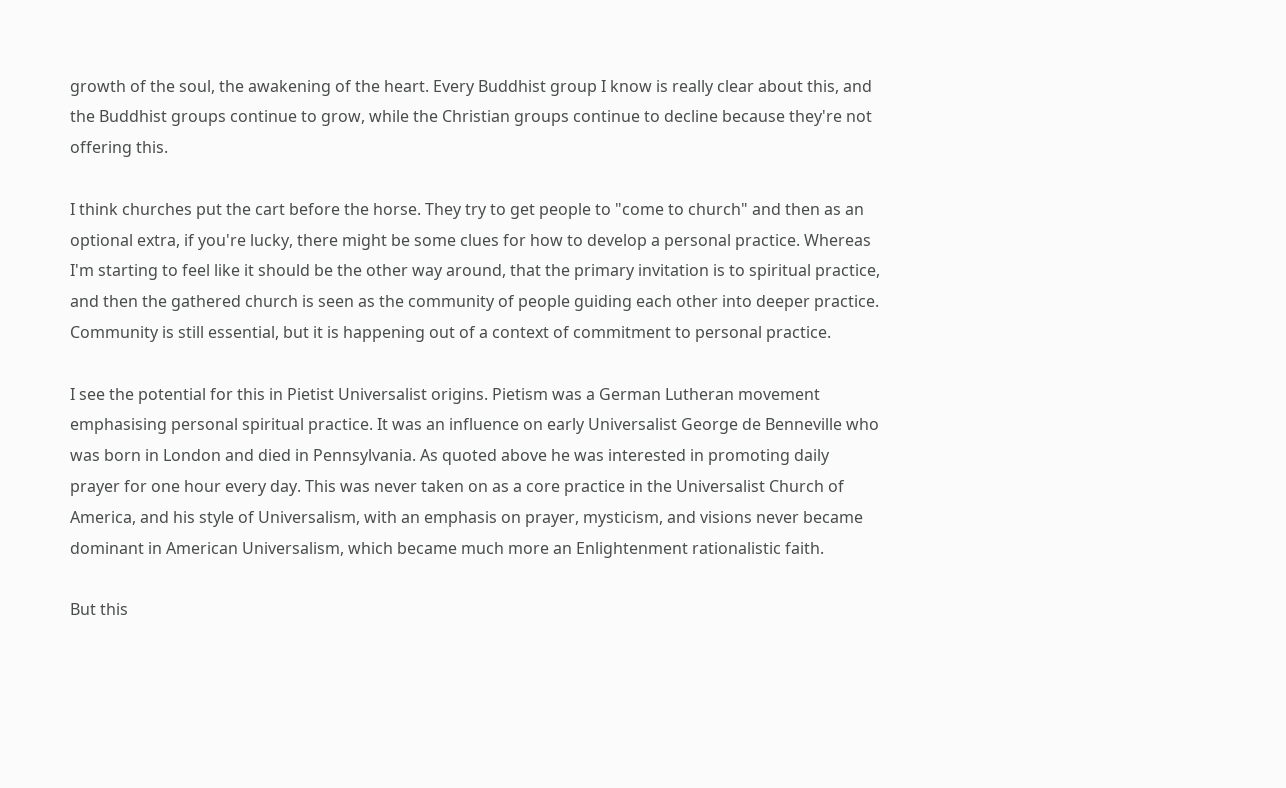growth of the soul, the awakening of the heart. Every Buddhist group I know is really clear about this, and the Buddhist groups continue to grow, while the Christian groups continue to decline because they're not offering this.

I think churches put the cart before the horse. They try to get people to "come to church" and then as an optional extra, if you're lucky, there might be some clues for how to develop a personal practice. Whereas I'm starting to feel like it should be the other way around, that the primary invitation is to spiritual practice, and then the gathered church is seen as the community of people guiding each other into deeper practice. Community is still essential, but it is happening out of a context of commitment to personal practice.

I see the potential for this in Pietist Universalist origins. Pietism was a German Lutheran movement emphasising personal spiritual practice. It was an influence on early Universalist George de Benneville who was born in London and died in Pennsylvania. As quoted above he was interested in promoting daily prayer for one hour every day. This was never taken on as a core practice in the Universalist Church of America, and his style of Universalism, with an emphasis on prayer, mysticism, and visions never became dominant in American Universalism, which became much more an Enlightenment rationalistic faith.

But this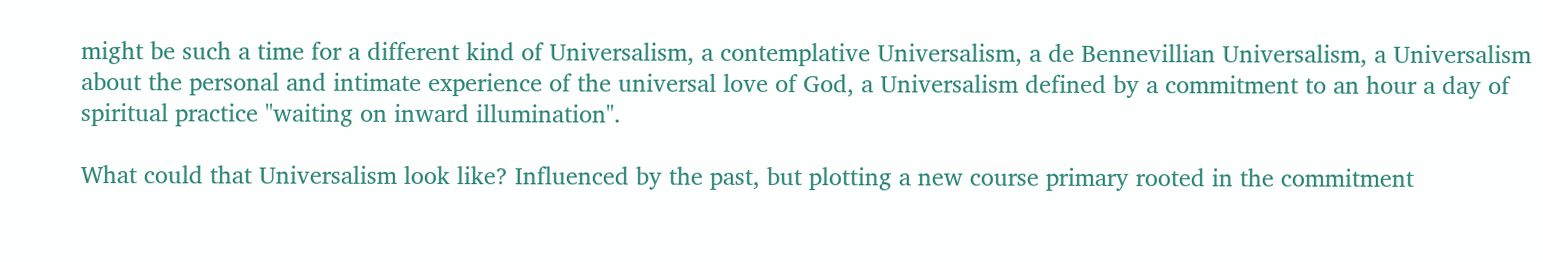might be such a time for a different kind of Universalism, a contemplative Universalism, a de Bennevillian Universalism, a Universalism about the personal and intimate experience of the universal love of God, a Universalism defined by a commitment to an hour a day of spiritual practice "waiting on inward illumination".

What could that Universalism look like? Influenced by the past, but plotting a new course primary rooted in the commitment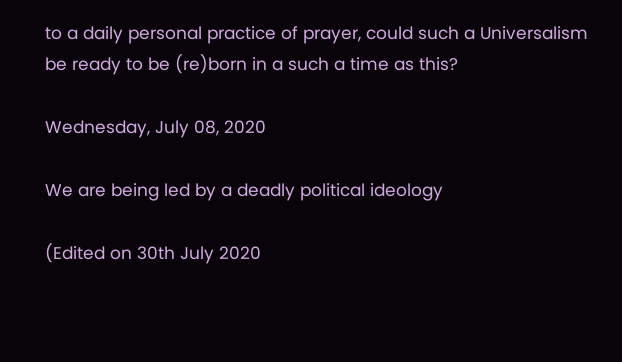to a daily personal practice of prayer, could such a Universalism be ready to be (re)born in a such a time as this?

Wednesday, July 08, 2020

We are being led by a deadly political ideology

(Edited on 30th July 2020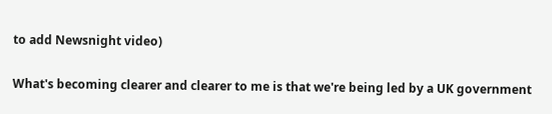to add Newsnight video)

What's becoming clearer and clearer to me is that we're being led by a UK government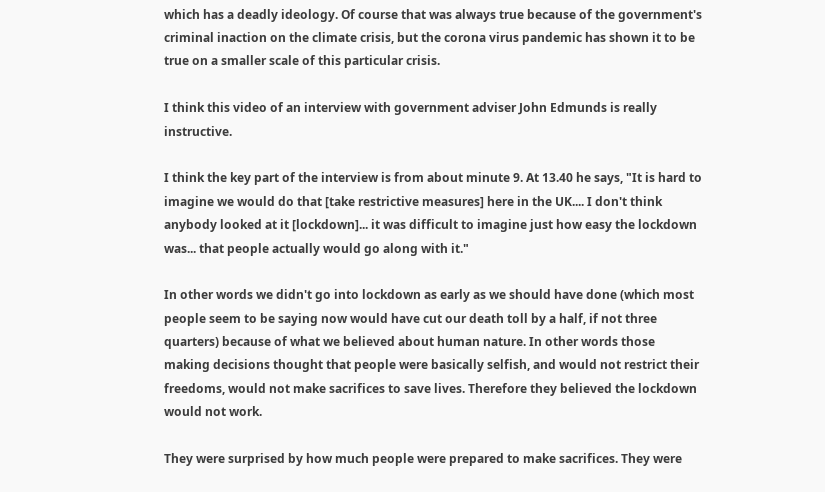which has a deadly ideology. Of course that was always true because of the government's criminal inaction on the climate crisis, but the corona virus pandemic has shown it to be true on a smaller scale of this particular crisis.

I think this video of an interview with government adviser John Edmunds is really instructive.

I think the key part of the interview is from about minute 9. At 13.40 he says, "It is hard to imagine we would do that [take restrictive measures] here in the UK.... I don't think anybody looked at it [lockdown]... it was difficult to imagine just how easy the lockdown was... that people actually would go along with it."

In other words we didn't go into lockdown as early as we should have done (which most people seem to be saying now would have cut our death toll by a half, if not three quarters) because of what we believed about human nature. In other words those making decisions thought that people were basically selfish, and would not restrict their freedoms, would not make sacrifices to save lives. Therefore they believed the lockdown would not work.

They were surprised by how much people were prepared to make sacrifices. They were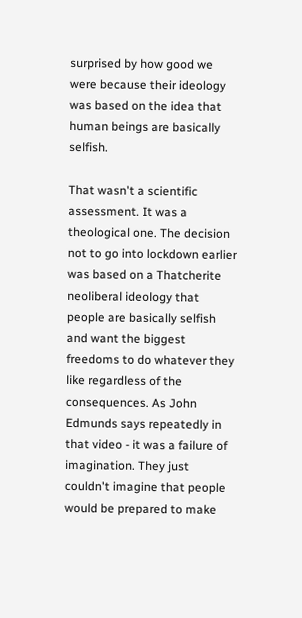surprised by how good we were because their ideology was based on the idea that human beings are basically selfish.

That wasn't a scientific assessment. It was a theological one. The decision not to go into lockdown earlier was based on a Thatcherite neoliberal ideology that people are basically selfish and want the biggest freedoms to do whatever they like regardless of the consequences. As John Edmunds says repeatedly in that video - it was a failure of imagination. They just couldn't imagine that people would be prepared to make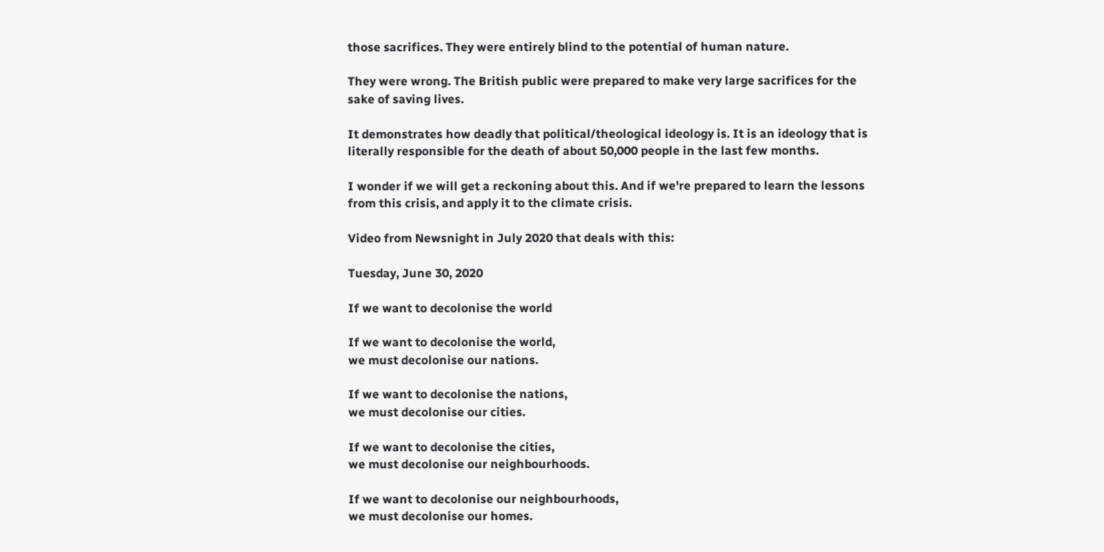those sacrifices. They were entirely blind to the potential of human nature.

They were wrong. The British public were prepared to make very large sacrifices for the sake of saving lives.

It demonstrates how deadly that political/theological ideology is. It is an ideology that is literally responsible for the death of about 50,000 people in the last few months.

I wonder if we will get a reckoning about this. And if we're prepared to learn the lessons from this crisis, and apply it to the climate crisis.

Video from Newsnight in July 2020 that deals with this:

Tuesday, June 30, 2020

If we want to decolonise the world

If we want to decolonise the world,
we must decolonise our nations.

If we want to decolonise the nations,
we must decolonise our cities.

If we want to decolonise the cities,
we must decolonise our neighbourhoods.

If we want to decolonise our neighbourhoods,
we must decolonise our homes.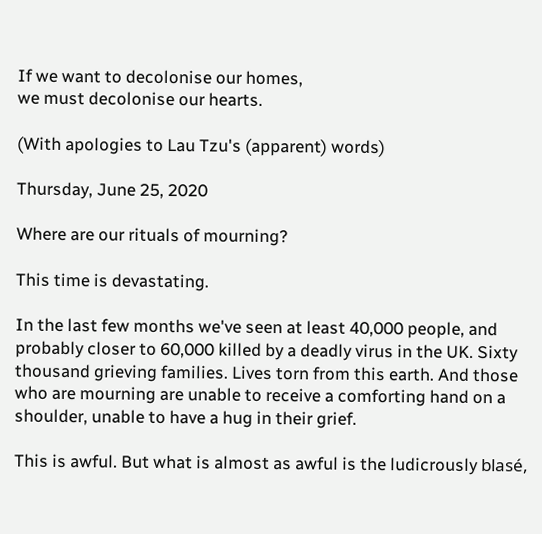If we want to decolonise our homes,
we must decolonise our hearts.

(With apologies to Lau Tzu's (apparent) words)

Thursday, June 25, 2020

Where are our rituals of mourning?

This time is devastating.

In the last few months we've seen at least 40,000 people, and probably closer to 60,000 killed by a deadly virus in the UK. Sixty thousand grieving families. Lives torn from this earth. And those who are mourning are unable to receive a comforting hand on a shoulder, unable to have a hug in their grief.

This is awful. But what is almost as awful is the ludicrously blasé,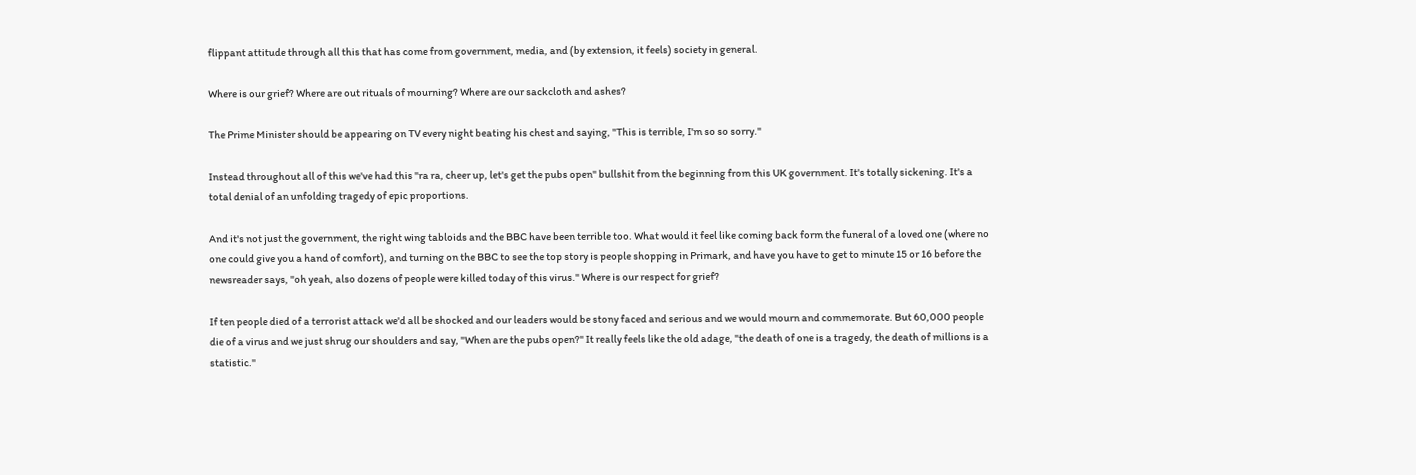flippant attitude through all this that has come from government, media, and (by extension, it feels) society in general.

Where is our grief? Where are out rituals of mourning? Where are our sackcloth and ashes?

The Prime Minister should be appearing on TV every night beating his chest and saying, "This is terrible, I'm so so sorry."

Instead throughout all of this we've had this "ra ra, cheer up, let's get the pubs open" bullshit from the beginning from this UK government. It's totally sickening. It's a total denial of an unfolding tragedy of epic proportions.

And it's not just the government, the right wing tabloids and the BBC have been terrible too. What would it feel like coming back form the funeral of a loved one (where no one could give you a hand of comfort), and turning on the BBC to see the top story is people shopping in Primark, and have you have to get to minute 15 or 16 before the newsreader says, "oh yeah, also dozens of people were killed today of this virus." Where is our respect for grief?

If ten people died of a terrorist attack we'd all be shocked and our leaders would be stony faced and serious and we would mourn and commemorate. But 60,000 people die of a virus and we just shrug our shoulders and say, "When are the pubs open?" It really feels like the old adage, "the death of one is a tragedy, the death of millions is a statistic."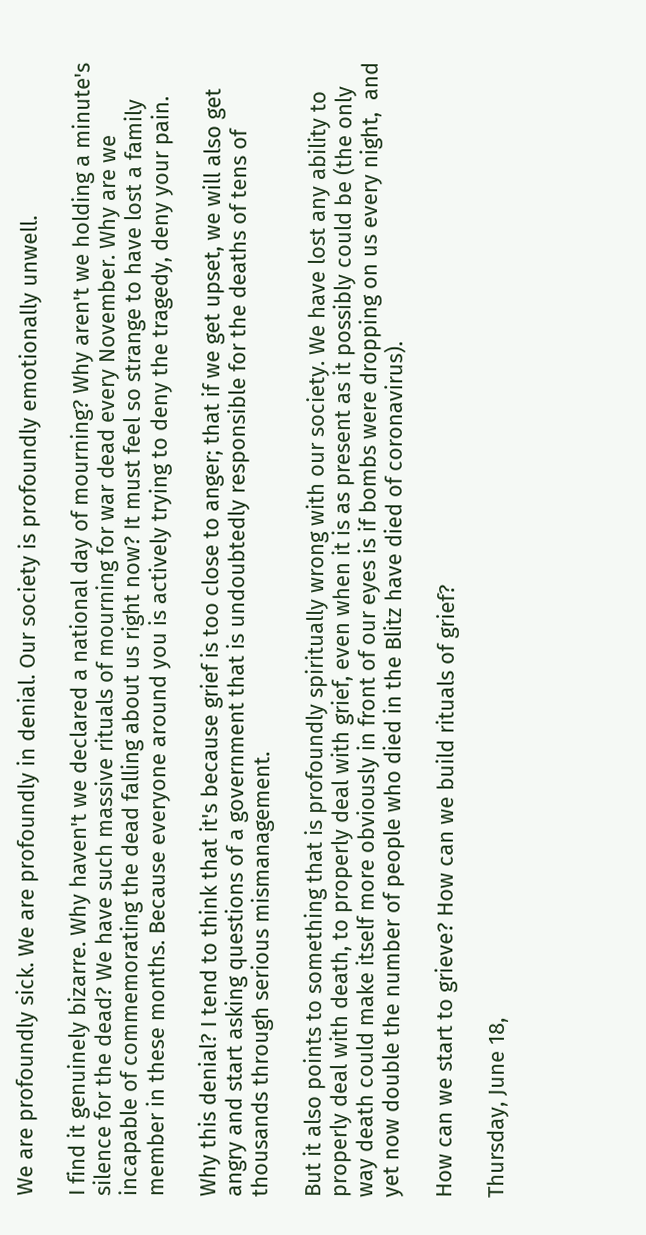We are profoundly sick. We are profoundly in denial. Our society is profoundly emotionally unwell.

I find it genuinely bizarre. Why haven't we declared a national day of mourning? Why aren't we holding a minute's silence for the dead? We have such massive rituals of mourning for war dead every November. Why are we incapable of commemorating the dead falling about us right now? It must feel so strange to have lost a family member in these months. Because everyone around you is actively trying to deny the tragedy, deny your pain.

Why this denial? I tend to think that it's because grief is too close to anger; that if we get upset, we will also get angry and start asking questions of a government that is undoubtedly responsible for the deaths of tens of thousands through serious mismanagement.

But it also points to something that is profoundly spiritually wrong with our society. We have lost any ability to properly deal with death, to properly deal with grief, even when it is as present as it possibly could be (the only way death could make itself more obviously in front of our eyes is if bombs were dropping on us every night,  and yet now double the number of people who died in the Blitz have died of coronavirus).

How can we start to grieve? How can we build rituals of grief?

Thursday, June 18,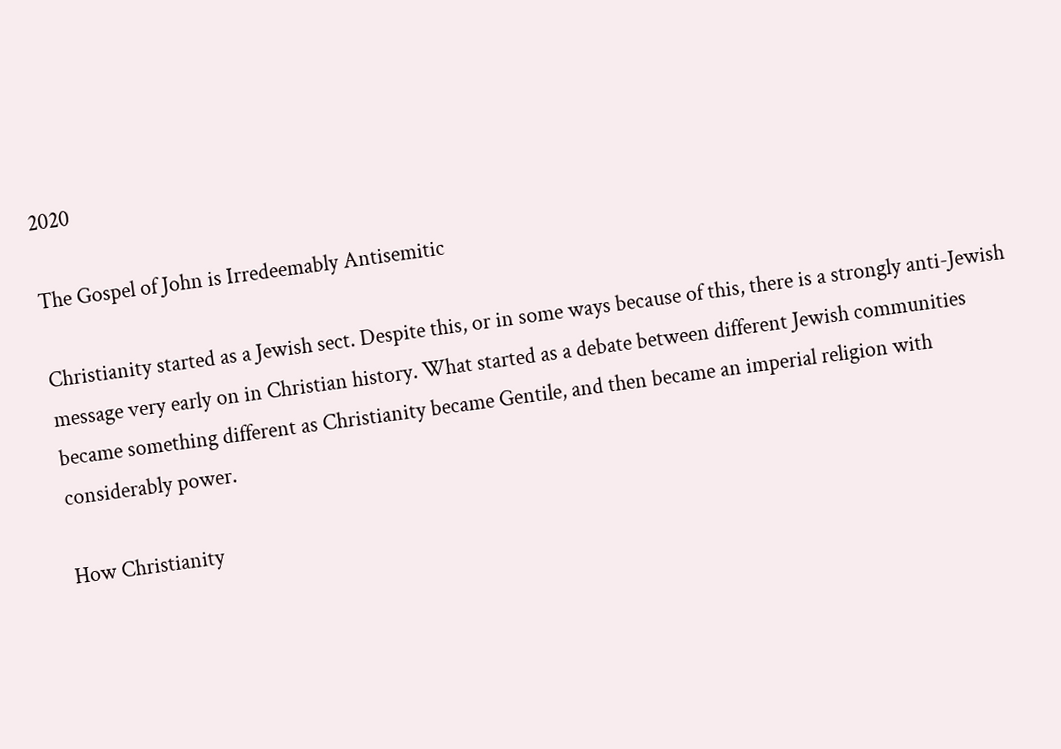2020

The Gospel of John is Irredeemably Antisemitic

Christianity started as a Jewish sect. Despite this, or in some ways because of this, there is a strongly anti-Jewish message very early on in Christian history. What started as a debate between different Jewish communities became something different as Christianity became Gentile, and then became an imperial religion with considerably power.

How Christianity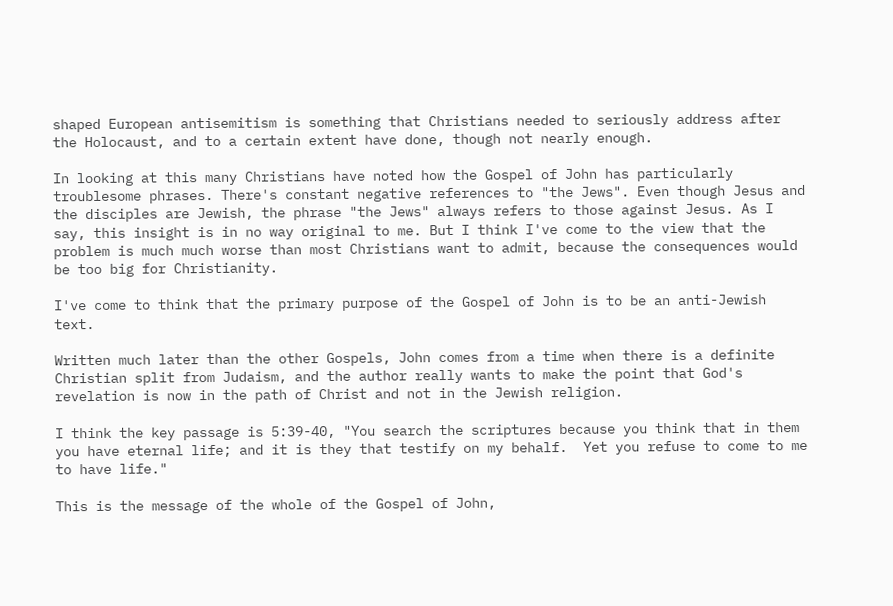shaped European antisemitism is something that Christians needed to seriously address after the Holocaust, and to a certain extent have done, though not nearly enough.

In looking at this many Christians have noted how the Gospel of John has particularly troublesome phrases. There's constant negative references to "the Jews". Even though Jesus and the disciples are Jewish, the phrase "the Jews" always refers to those against Jesus. As I say, this insight is in no way original to me. But I think I've come to the view that the problem is much much worse than most Christians want to admit, because the consequences would be too big for Christianity.

I've come to think that the primary purpose of the Gospel of John is to be an anti-Jewish text.

Written much later than the other Gospels, John comes from a time when there is a definite Christian split from Judaism, and the author really wants to make the point that God's revelation is now in the path of Christ and not in the Jewish religion.

I think the key passage is 5:39-40, "You search the scriptures because you think that in them you have eternal life; and it is they that testify on my behalf.  Yet you refuse to come to me to have life."

This is the message of the whole of the Gospel of John,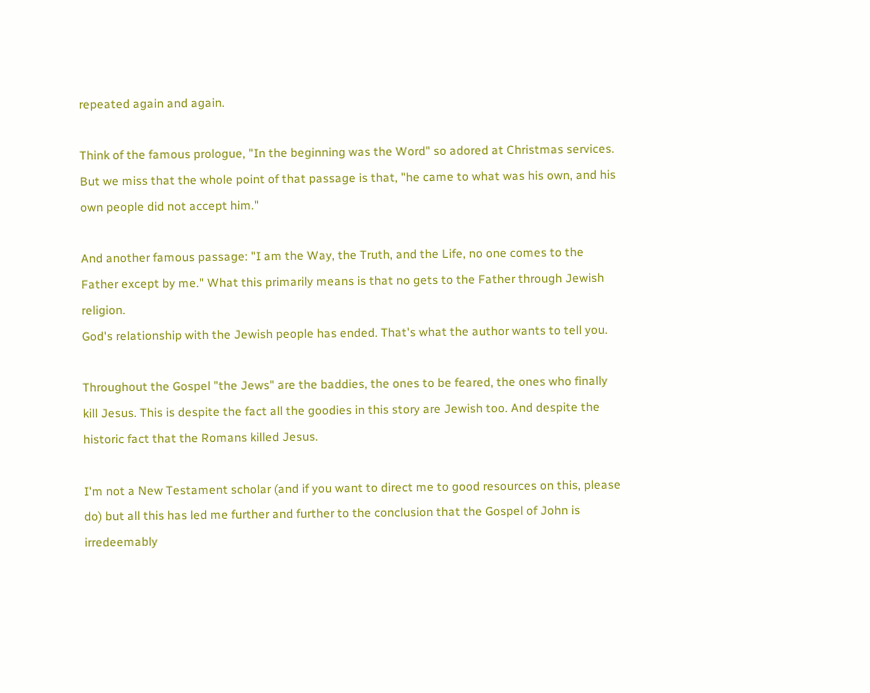repeated again and again.

Think of the famous prologue, "In the beginning was the Word" so adored at Christmas services. But we miss that the whole point of that passage is that, "he came to what was his own, and his own people did not accept him."

And another famous passage: "I am the Way, the Truth, and the Life, no one comes to the Father except by me." What this primarily means is that no gets to the Father through Jewish religion.
God's relationship with the Jewish people has ended. That's what the author wants to tell you.

Throughout the Gospel "the Jews" are the baddies, the ones to be feared, the ones who finally kill Jesus. This is despite the fact all the goodies in this story are Jewish too. And despite the historic fact that the Romans killed Jesus.

I'm not a New Testament scholar (and if you want to direct me to good resources on this, please do) but all this has led me further and further to the conclusion that the Gospel of John is irredeemably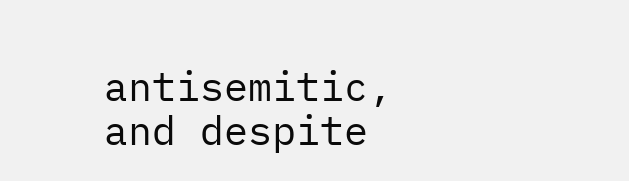antisemitic, and despite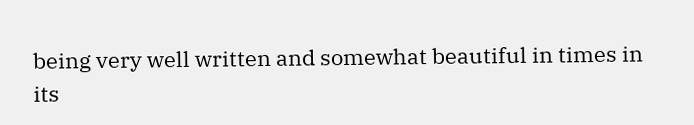being very well written and somewhat beautiful in times in its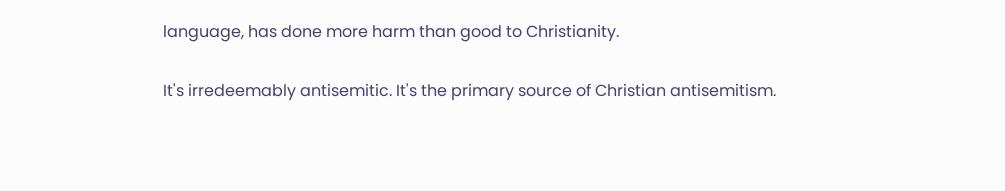language, has done more harm than good to Christianity.

It's irredeemably antisemitic. It's the primary source of Christian antisemitism.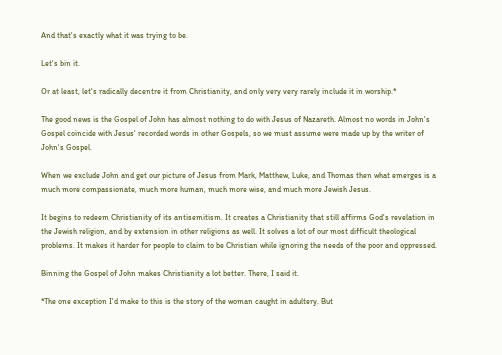And that's exactly what it was trying to be.

Let's bin it.

Or at least, let's radically decentre it from Christianity, and only very very rarely include it in worship.*

The good news is the Gospel of John has almost nothing to do with Jesus of Nazareth. Almost no words in John's Gospel coincide with Jesus' recorded words in other Gospels, so we must assume were made up by the writer of John's Gospel.

When we exclude John and get our picture of Jesus from Mark, Matthew, Luke, and Thomas then what emerges is a much more compassionate, much more human, much more wise, and much more Jewish Jesus.

It begins to redeem Christianity of its antisemitism. It creates a Christianity that still affirms God's revelation in the Jewish religion, and by extension in other religions as well. It solves a lot of our most difficult theological problems. It makes it harder for people to claim to be Christian while ignoring the needs of the poor and oppressed.

Binning the Gospel of John makes Christianity a lot better. There, I said it.

*The one exception I'd make to this is the story of the woman caught in adultery. But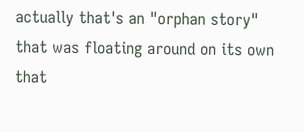actually that's an "orphan story" that was floating around on its own that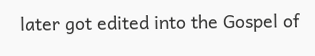later got edited into the Gospel of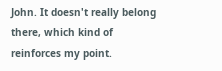John. It doesn't really belong there, which kind of reinforces my point.